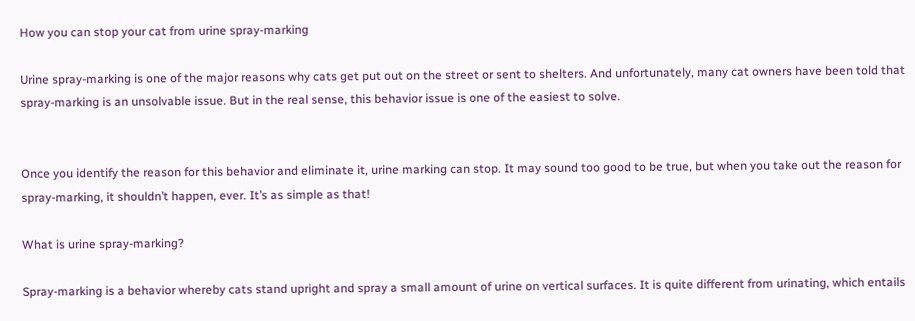How you can stop your cat from urine spray-marking

Urine spray-marking is one of the major reasons why cats get put out on the street or sent to shelters. And unfortunately, many cat owners have been told that spray-marking is an unsolvable issue. But in the real sense, this behavior issue is one of the easiest to solve.


Once you identify the reason for this behavior and eliminate it, urine marking can stop. It may sound too good to be true, but when you take out the reason for spray-marking, it shouldn’t happen, ever. It’s as simple as that!

What is urine spray-marking?

Spray-marking is a behavior whereby cats stand upright and spray a small amount of urine on vertical surfaces. It is quite different from urinating, which entails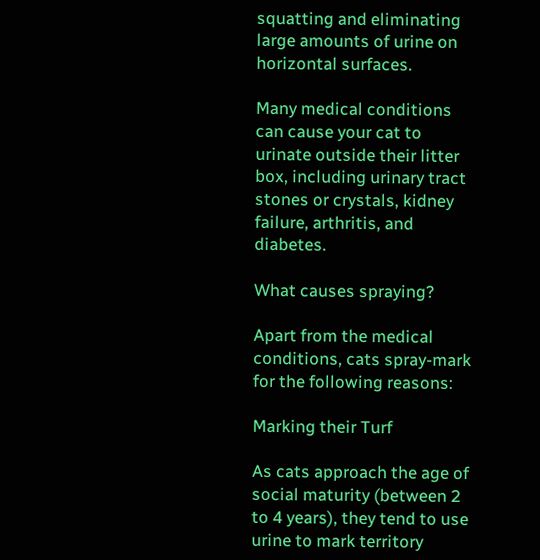squatting and eliminating large amounts of urine on horizontal surfaces.

Many medical conditions can cause your cat to urinate outside their litter box, including urinary tract stones or crystals, kidney failure, arthritis, and diabetes.

What causes spraying?

Apart from the medical conditions, cats spray-mark for the following reasons:

Marking their Turf

As cats approach the age of social maturity (between 2 to 4 years), they tend to use urine to mark territory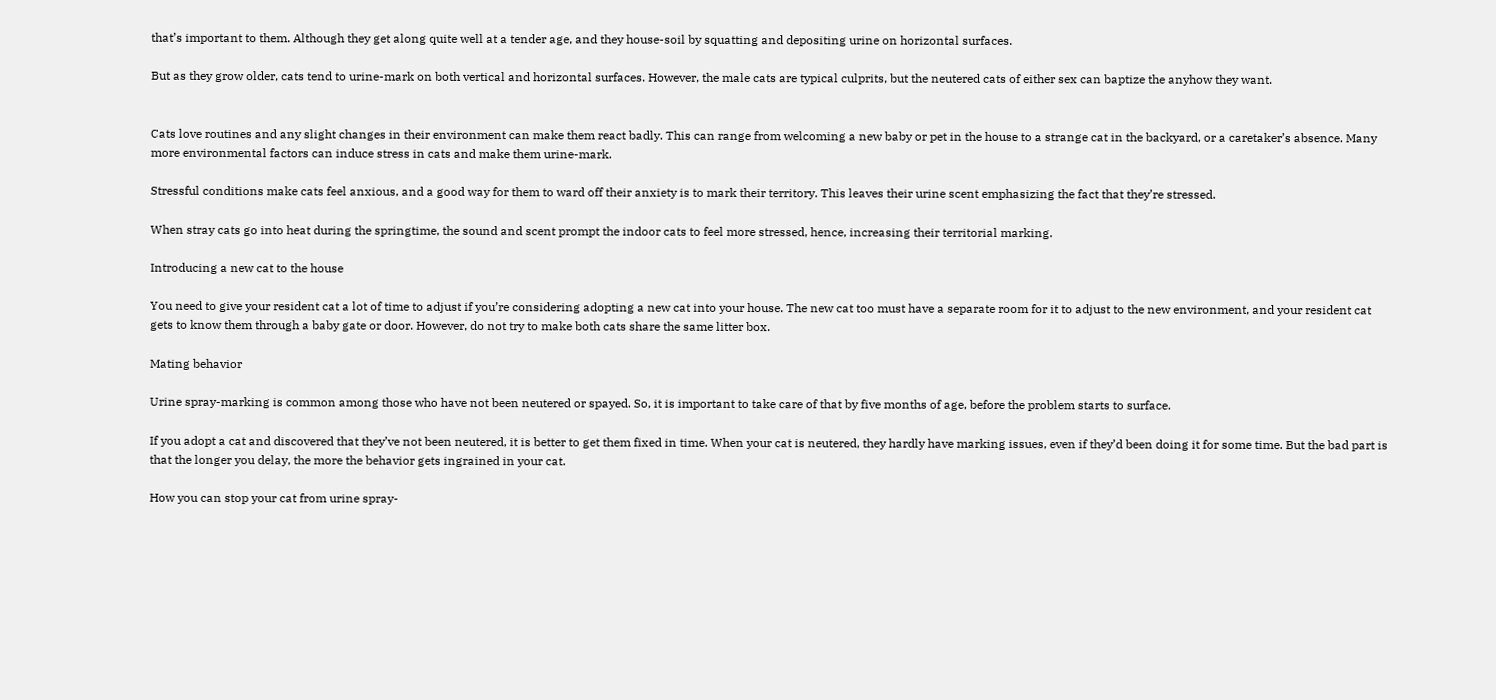that’s important to them. Although they get along quite well at a tender age, and they house-soil by squatting and depositing urine on horizontal surfaces.

But as they grow older, cats tend to urine-mark on both vertical and horizontal surfaces. However, the male cats are typical culprits, but the neutered cats of either sex can baptize the anyhow they want.


Cats love routines and any slight changes in their environment can make them react badly. This can range from welcoming a new baby or pet in the house to a strange cat in the backyard, or a caretaker’s absence. Many more environmental factors can induce stress in cats and make them urine-mark.

Stressful conditions make cats feel anxious, and a good way for them to ward off their anxiety is to mark their territory. This leaves their urine scent emphasizing the fact that they’re stressed.

When stray cats go into heat during the springtime, the sound and scent prompt the indoor cats to feel more stressed, hence, increasing their territorial marking.

Introducing a new cat to the house

You need to give your resident cat a lot of time to adjust if you’re considering adopting a new cat into your house. The new cat too must have a separate room for it to adjust to the new environment, and your resident cat gets to know them through a baby gate or door. However, do not try to make both cats share the same litter box.

Mating behavior

Urine spray-marking is common among those who have not been neutered or spayed. So, it is important to take care of that by five months of age, before the problem starts to surface.

If you adopt a cat and discovered that they’ve not been neutered, it is better to get them fixed in time. When your cat is neutered, they hardly have marking issues, even if they’d been doing it for some time. But the bad part is that the longer you delay, the more the behavior gets ingrained in your cat.

How you can stop your cat from urine spray-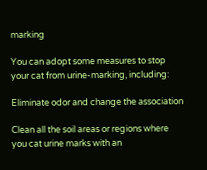marking

You can adopt some measures to stop your cat from urine-marking, including:

Eliminate odor and change the association

Clean all the soil areas or regions where you cat urine marks with an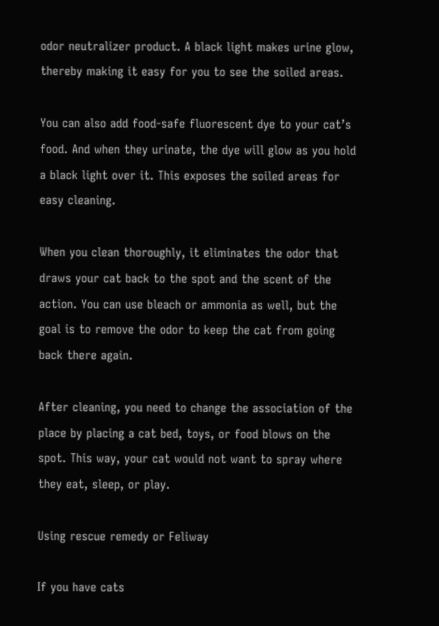odor neutralizer product. A black light makes urine glow, thereby making it easy for you to see the soiled areas.

You can also add food-safe fluorescent dye to your cat’s food. And when they urinate, the dye will glow as you hold a black light over it. This exposes the soiled areas for easy cleaning.

When you clean thoroughly, it eliminates the odor that draws your cat back to the spot and the scent of the action. You can use bleach or ammonia as well, but the goal is to remove the odor to keep the cat from going back there again.

After cleaning, you need to change the association of the place by placing a cat bed, toys, or food blows on the spot. This way, your cat would not want to spray where they eat, sleep, or play.

Using rescue remedy or Feliway

If you have cats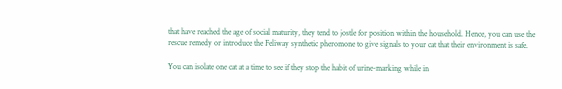that have reached the age of social maturity, they tend to jostle for position within the household. Hence, you can use the rescue remedy or introduce the Feliway synthetic pheromone to give signals to your cat that their environment is safe.

You can isolate one cat at a time to see if they stop the habit of urine-marking while in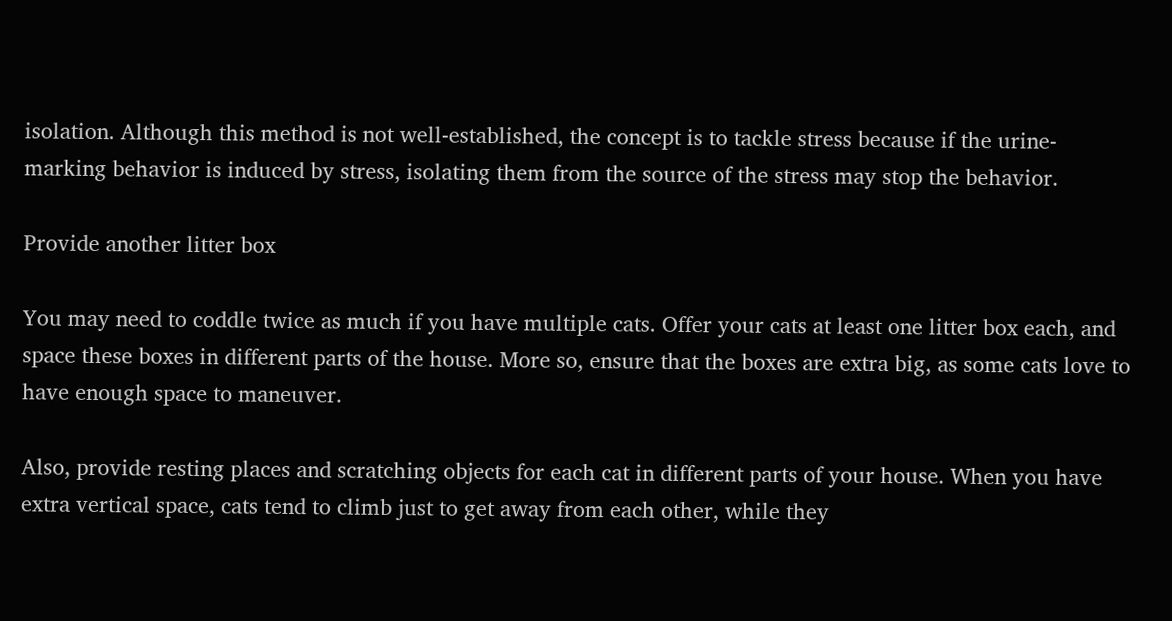isolation. Although this method is not well-established, the concept is to tackle stress because if the urine-marking behavior is induced by stress, isolating them from the source of the stress may stop the behavior.

Provide another litter box

You may need to coddle twice as much if you have multiple cats. Offer your cats at least one litter box each, and space these boxes in different parts of the house. More so, ensure that the boxes are extra big, as some cats love to have enough space to maneuver.

Also, provide resting places and scratching objects for each cat in different parts of your house. When you have extra vertical space, cats tend to climb just to get away from each other, while they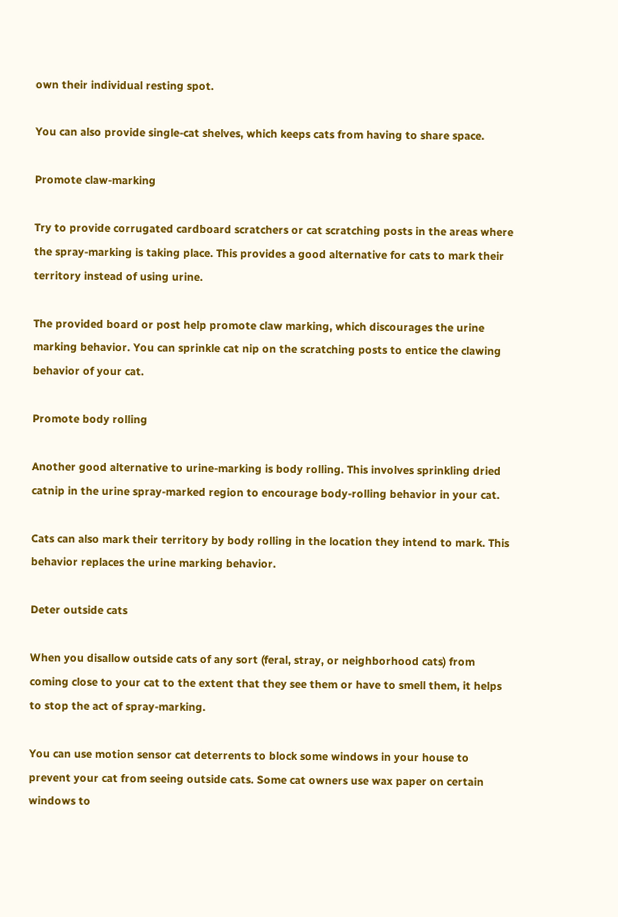own their individual resting spot.

You can also provide single-cat shelves, which keeps cats from having to share space.

Promote claw-marking

Try to provide corrugated cardboard scratchers or cat scratching posts in the areas where the spray-marking is taking place. This provides a good alternative for cats to mark their territory instead of using urine.

The provided board or post help promote claw marking, which discourages the urine marking behavior. You can sprinkle cat nip on the scratching posts to entice the clawing behavior of your cat.

Promote body rolling

Another good alternative to urine-marking is body rolling. This involves sprinkling dried catnip in the urine spray-marked region to encourage body-rolling behavior in your cat.

Cats can also mark their territory by body rolling in the location they intend to mark. This behavior replaces the urine marking behavior.

Deter outside cats

When you disallow outside cats of any sort (feral, stray, or neighborhood cats) from coming close to your cat to the extent that they see them or have to smell them, it helps to stop the act of spray-marking.

You can use motion sensor cat deterrents to block some windows in your house to prevent your cat from seeing outside cats. Some cat owners use wax paper on certain windows to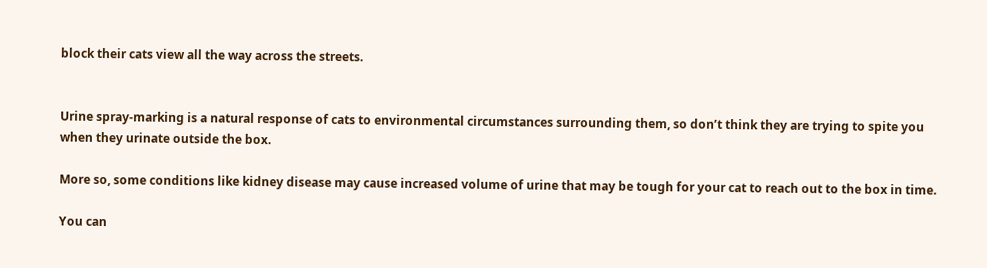block their cats view all the way across the streets.


Urine spray-marking is a natural response of cats to environmental circumstances surrounding them, so don’t think they are trying to spite you when they urinate outside the box.

More so, some conditions like kidney disease may cause increased volume of urine that may be tough for your cat to reach out to the box in time.

You can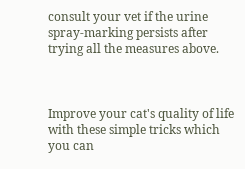consult your vet if the urine spray-marking persists after trying all the measures above.



Improve your cat's quality of life with these simple tricks which you can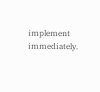implement immediately.